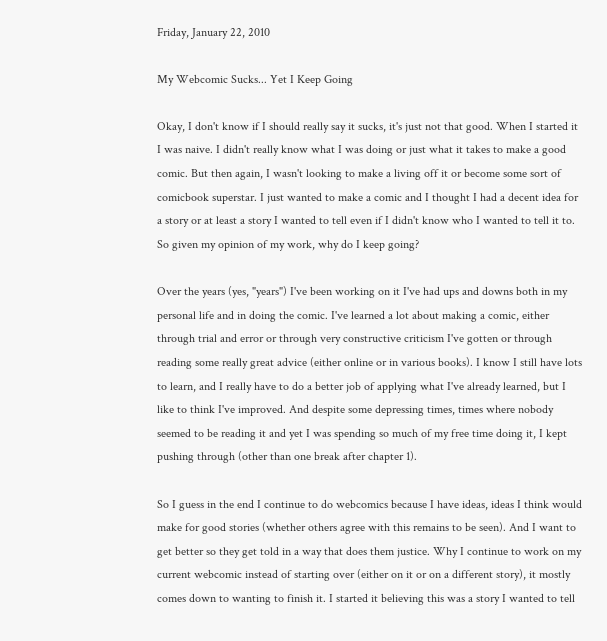Friday, January 22, 2010

My Webcomic Sucks... Yet I Keep Going

Okay, I don't know if I should really say it sucks, it's just not that good. When I started it I was naive. I didn't really know what I was doing or just what it takes to make a good comic. But then again, I wasn't looking to make a living off it or become some sort of comicbook superstar. I just wanted to make a comic and I thought I had a decent idea for a story or at least a story I wanted to tell even if I didn't know who I wanted to tell it to. So given my opinion of my work, why do I keep going?

Over the years (yes, "years") I've been working on it I've had ups and downs both in my personal life and in doing the comic. I've learned a lot about making a comic, either through trial and error or through very constructive criticism I've gotten or through reading some really great advice (either online or in various books). I know I still have lots to learn, and I really have to do a better job of applying what I've already learned, but I like to think I've improved. And despite some depressing times, times where nobody seemed to be reading it and yet I was spending so much of my free time doing it, I kept pushing through (other than one break after chapter 1).

So I guess in the end I continue to do webcomics because I have ideas, ideas I think would make for good stories (whether others agree with this remains to be seen). And I want to get better so they get told in a way that does them justice. Why I continue to work on my current webcomic instead of starting over (either on it or on a different story), it mostly comes down to wanting to finish it. I started it believing this was a story I wanted to tell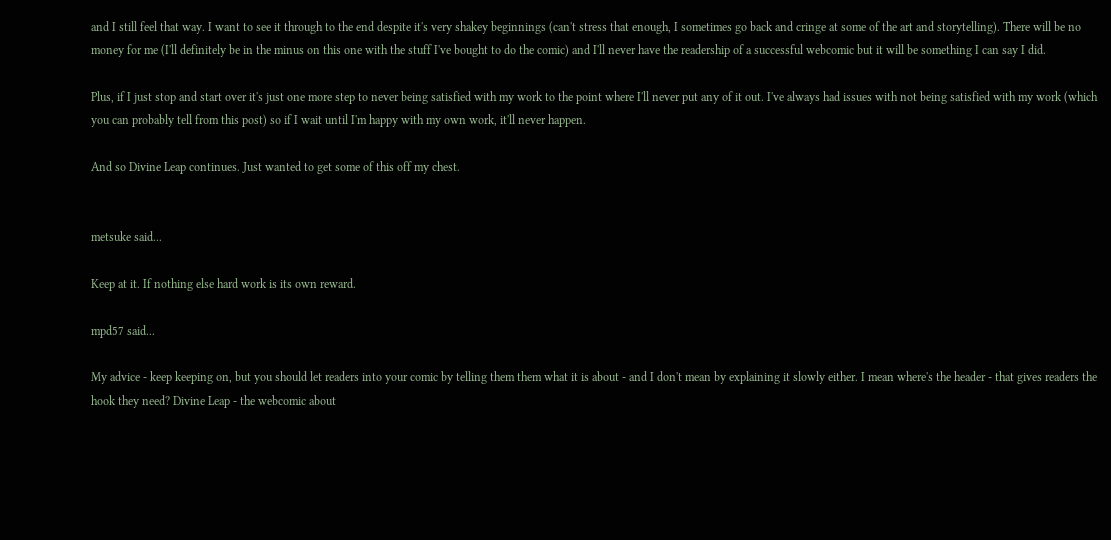and I still feel that way. I want to see it through to the end despite it's very shakey beginnings (can't stress that enough, I sometimes go back and cringe at some of the art and storytelling). There will be no money for me (I'll definitely be in the minus on this one with the stuff I've bought to do the comic) and I'll never have the readership of a successful webcomic but it will be something I can say I did.

Plus, if I just stop and start over it's just one more step to never being satisfied with my work to the point where I'll never put any of it out. I've always had issues with not being satisfied with my work (which you can probably tell from this post) so if I wait until I'm happy with my own work, it'll never happen.

And so Divine Leap continues. Just wanted to get some of this off my chest.


metsuke said...

Keep at it. If nothing else hard work is its own reward.

mpd57 said...

My advice - keep keeping on, but you should let readers into your comic by telling them them what it is about - and I don't mean by explaining it slowly either. I mean where's the header - that gives readers the hook they need? Divine Leap - the webcomic about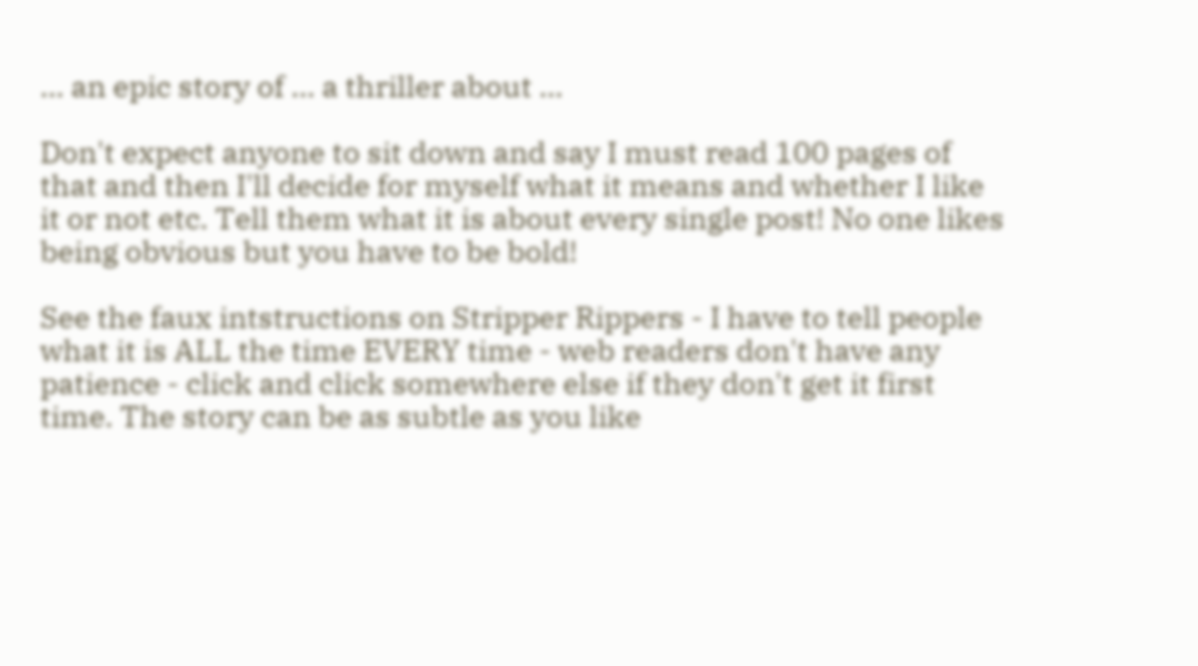... an epic story of ... a thriller about ...

Don't expect anyone to sit down and say I must read 100 pages of that and then I'll decide for myself what it means and whether I like it or not etc. Tell them what it is about every single post! No one likes being obvious but you have to be bold!

See the faux intstructions on Stripper Rippers - I have to tell people what it is ALL the time EVERY time - web readers don't have any patience - click and click somewhere else if they don't get it first time. The story can be as subtle as you like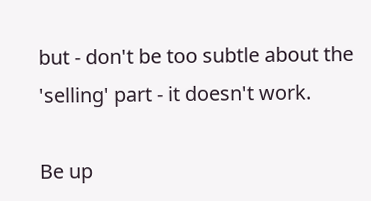but - don't be too subtle about the 'selling' part - it doesn't work.

Be up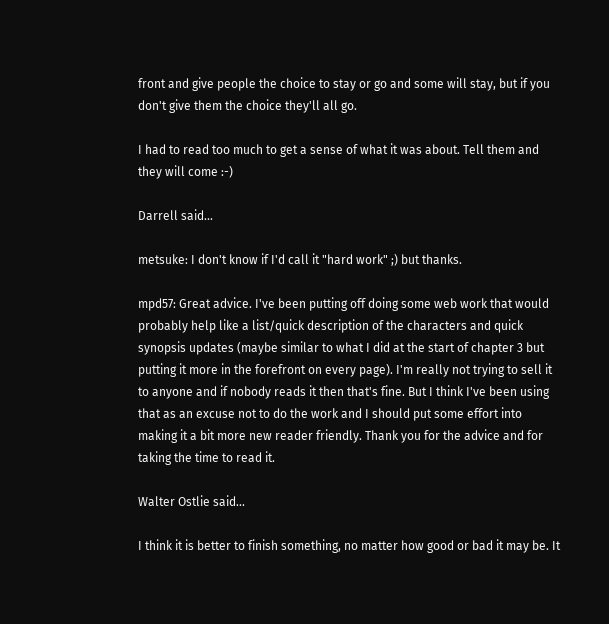front and give people the choice to stay or go and some will stay, but if you don't give them the choice they'll all go.

I had to read too much to get a sense of what it was about. Tell them and they will come :-)

Darrell said...

metsuke: I don't know if I'd call it "hard work" ;) but thanks.

mpd57: Great advice. I've been putting off doing some web work that would probably help like a list/quick description of the characters and quick synopsis updates (maybe similar to what I did at the start of chapter 3 but putting it more in the forefront on every page). I'm really not trying to sell it to anyone and if nobody reads it then that's fine. But I think I've been using that as an excuse not to do the work and I should put some effort into making it a bit more new reader friendly. Thank you for the advice and for taking the time to read it.

Walter Ostlie said...

I think it is better to finish something, no matter how good or bad it may be. It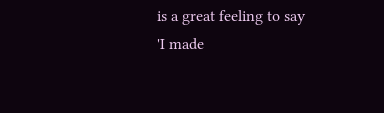is a great feeling to say 'I made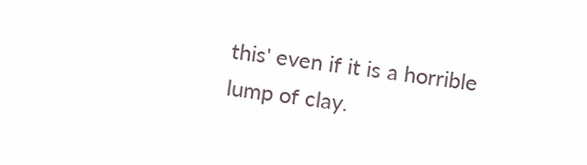this' even if it is a horrible lump of clay.